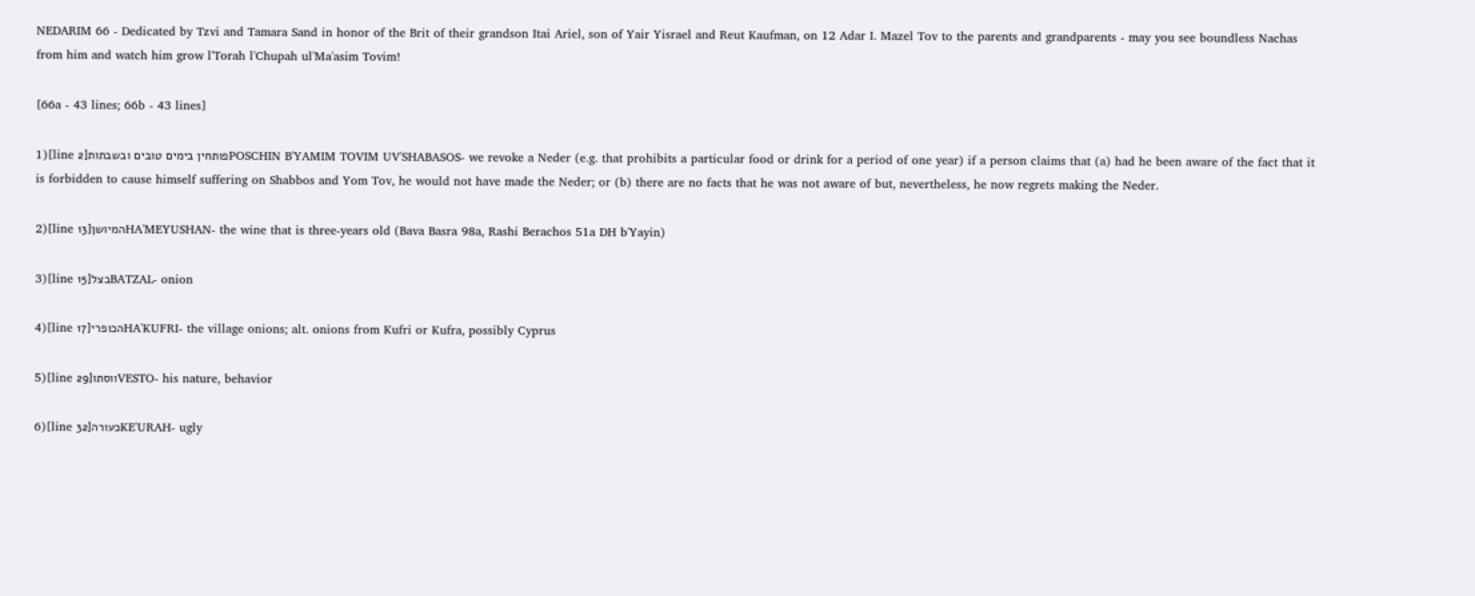NEDARIM 66 - Dedicated by Tzvi and Tamara Sand in honor of the Brit of their grandson Itai Ariel, son of Yair Yisrael and Reut Kaufman, on 12 Adar I. Mazel Tov to the parents and grandparents - may you see boundless Nachas from him and watch him grow l'Torah l'Chupah ul'Ma'asim Tovim!

[66a - 43 lines; 66b - 43 lines]

1)[line 2]פותחין בימים טובים ובשבתותPOSCHIN B'YAMIM TOVIM UV'SHABASOS- we revoke a Neder (e.g. that prohibits a particular food or drink for a period of one year) if a person claims that (a) had he been aware of the fact that it is forbidden to cause himself suffering on Shabbos and Yom Tov, he would not have made the Neder; or (b) there are no facts that he was not aware of but, nevertheless, he now regrets making the Neder.

2)[line 13]המיושןHA'MEYUSHAN- the wine that is three-years old (Bava Basra 98a, Rashi Berachos 51a DH b'Yayin)

3)[line 15]בצלBATZAL- onion

4)[line 17]הכופריHA'KUFRI- the village onions; alt. onions from Kufri or Kufra, possibly Cyprus

5)[line 29]ווסתוVESTO- his nature, behavior

6)[line 32]כעורהKE'URAH- ugly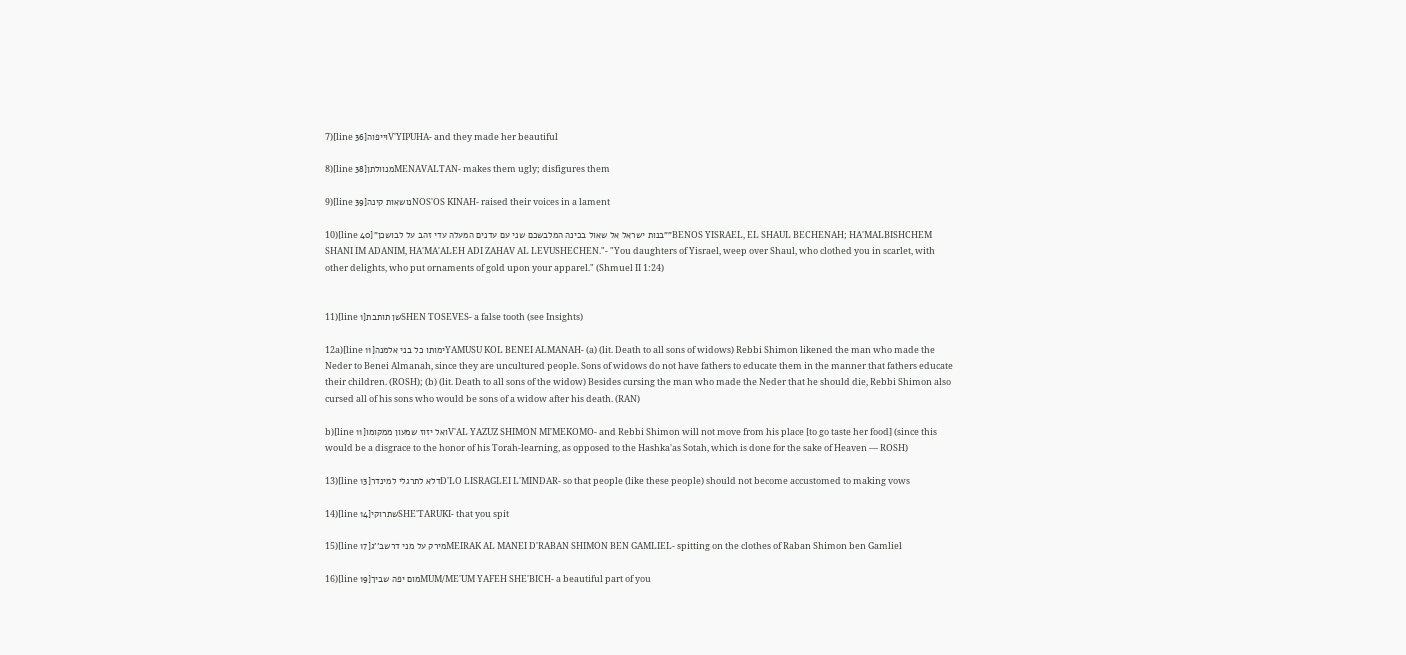7)[line 36]וייפוהV'YIPUHA- and they made her beautiful

8)[line 38]מנוולתןMENAVALTAN- makes them ugly; disfigures them

9)[line 39]נושאות קינהNOS'OS KINAH- raised their voices in a lament

10)[line 40]"בנות ישראל אל שאול בכינה המלבשכם שני עם עדנים המעלה עדי זהב על לבושכן""BENOS YISRAEL, EL SHAUL BECHENAH; HA'MALBISHCHEM SHANI IM ADANIM, HA'MA'ALEH ADI ZAHAV AL LEVUSHECHEN."- "You daughters of Yisrael, weep over Shaul, who clothed you in scarlet, with other delights, who put ornaments of gold upon your apparel." (Shmuel II 1:24)


11)[line 1]שן תותבתSHEN TOSEVES- a false tooth (see Insights)

12a)[line 11]ימותו כל בני אלמנהYAMUSU KOL BENEI ALMANAH- (a) (lit. Death to all sons of widows) Rebbi Shimon likened the man who made the Neder to Benei Almanah, since they are uncultured people. Sons of widows do not have fathers to educate them in the manner that fathers educate their children. (ROSH); (b) (lit. Death to all sons of the widow) Besides cursing the man who made the Neder that he should die, Rebbi Shimon also cursed all of his sons who would be sons of a widow after his death. (RAN)

b)[line 11]ואל יזוז שמעון ממקומוV'AL YAZUZ SHIMON MI'MEKOMO- and Rebbi Shimon will not move from his place [to go taste her food] (since this would be a disgrace to the honor of his Torah-learning, as opposed to the Hashka'as Sotah, which is done for the sake of Heaven — ROSH)

13)[line 13]דלא לתרגלי למינדרD'LO LISRAGLEI L'MINDAR- so that people (like these people) should not become accustomed to making vows

14)[line 14]שתרוקיSHE'TARUKI- that you spit

15)[line 17]מירק על מני דרשב''גMEIRAK AL MANEI D'RABAN SHIMON BEN GAMLIEL- spitting on the clothes of Raban Shimon ben Gamliel

16)[line 19]מום יפה שביךMUM/ME'UM YAFEH SHE'BICH- a beautiful part of you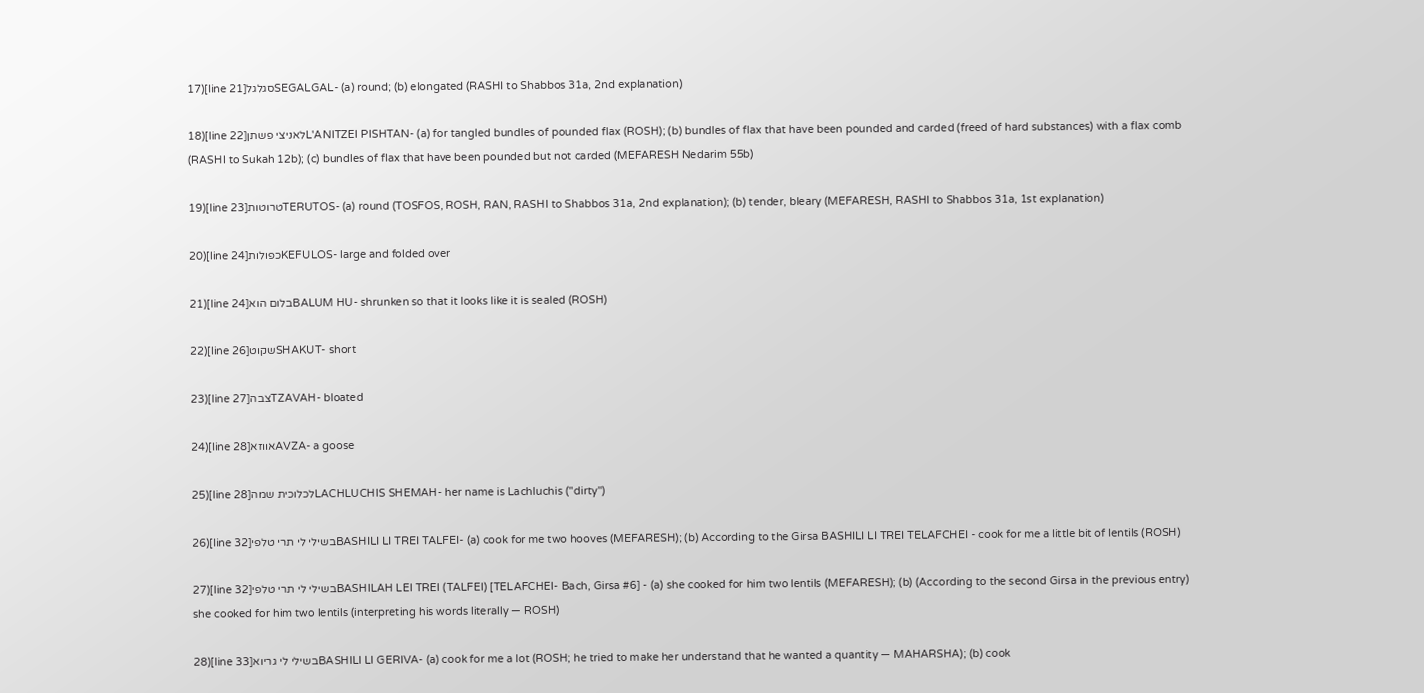17)[line 21]סגלגלSEGALGAL- (a) round; (b) elongated (RASHI to Shabbos 31a, 2nd explanation)

18)[line 22]לאניצי פשתןL'ANITZEI PISHTAN- (a) for tangled bundles of pounded flax (ROSH); (b) bundles of flax that have been pounded and carded (freed of hard substances) with a flax comb (RASHI to Sukah 12b); (c) bundles of flax that have been pounded but not carded (MEFARESH Nedarim 55b)

19)[line 23]טרוטותTERUTOS- (a) round (TOSFOS, ROSH, RAN, RASHI to Shabbos 31a, 2nd explanation); (b) tender, bleary (MEFARESH, RASHI to Shabbos 31a, 1st explanation)

20)[line 24]כפולותKEFULOS- large and folded over

21)[line 24]בלום הואBALUM HU- shrunken so that it looks like it is sealed (ROSH)

22)[line 26]שקוטSHAKUT- short

23)[line 27]צבהTZAVAH- bloated

24)[line 28]אווזאAVZA- a goose

25)[line 28]לכלוכית שמהLACHLUCHIS SHEMAH- her name is Lachluchis ("dirty")

26)[line 32]בשילי לי תרי טלפיBASHILI LI TREI TALFEI- (a) cook for me two hooves (MEFARESH); (b) According to the Girsa BASHILI LI TREI TELAFCHEI - cook for me a little bit of lentils (ROSH)

27)[line 32]בשילי לי תרי טלפיBASHILAH LEI TREI (TALFEI) [TELAFCHEI- Bach, Girsa #6] - (a) she cooked for him two lentils (MEFARESH); (b) (According to the second Girsa in the previous entry) she cooked for him two lentils (interpreting his words literally — ROSH)

28)[line 33]בשילי לי גריואBASHILI LI GERIVA- (a) cook for me a lot (ROSH; he tried to make her understand that he wanted a quantity — MAHARSHA); (b) cook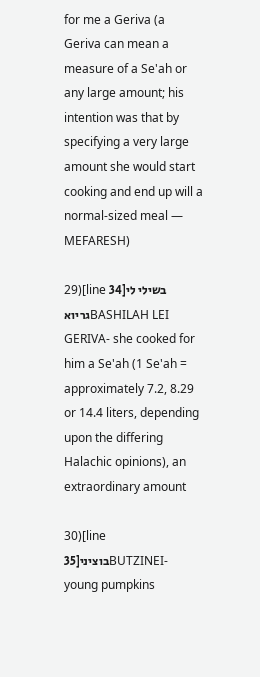for me a Geriva (a Geriva can mean a measure of a Se'ah or any large amount; his intention was that by specifying a very large amount she would start cooking and end up will a normal-sized meal — MEFARESH)

29)[line 34]בשילי לי גריואBASHILAH LEI GERIVA- she cooked for him a Se'ah (1 Se'ah = approximately 7.2, 8.29 or 14.4 liters, depending upon the differing Halachic opinions), an extraordinary amount

30)[line 35]בוציניBUTZINEI- young pumpkins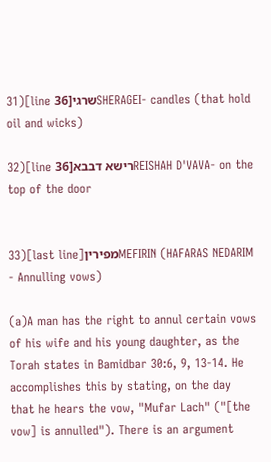31)[line 36]שרגיSHERAGEI- candles (that hold oil and wicks)

32)[line 36]רישא דבבאREISHAH D'VAVA- on the top of the door


33)[last line]מפיריןMEFIRIN (HAFARAS NEDARIM - Annulling vows)

(a)A man has the right to annul certain vows of his wife and his young daughter, as the Torah states in Bamidbar 30:6, 9, 13-14. He accomplishes this by stating, on the day that he hears the vow, "Mufar Lach" ("[the vow] is annulled"). There is an argument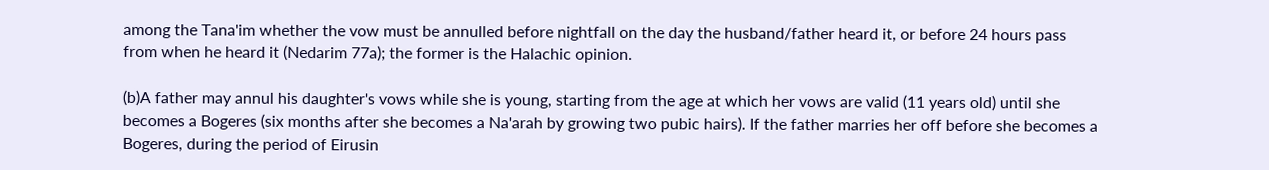among the Tana'im whether the vow must be annulled before nightfall on the day the husband/father heard it, or before 24 hours pass from when he heard it (Nedarim 77a); the former is the Halachic opinion.

(b)A father may annul his daughter's vows while she is young, starting from the age at which her vows are valid (11 years old) until she becomes a Bogeres (six months after she becomes a Na'arah by growing two pubic hairs). If the father marries her off before she becomes a Bogeres, during the period of Eirusin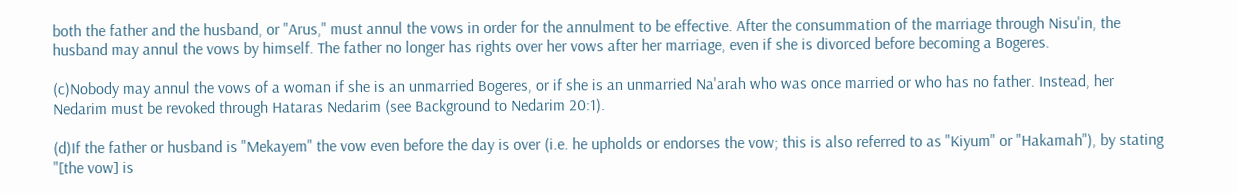both the father and the husband, or "Arus," must annul the vows in order for the annulment to be effective. After the consummation of the marriage through Nisu'in, the husband may annul the vows by himself. The father no longer has rights over her vows after her marriage, even if she is divorced before becoming a Bogeres.

(c)Nobody may annul the vows of a woman if she is an unmarried Bogeres, or if she is an unmarried Na'arah who was once married or who has no father. Instead, her Nedarim must be revoked through Hataras Nedarim (see Background to Nedarim 20:1).

(d)If the father or husband is "Mekayem" the vow even before the day is over (i.e. he upholds or endorses the vow; this is also referred to as "Kiyum" or "Hakamah"), by stating "[the vow] is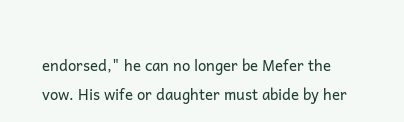endorsed," he can no longer be Mefer the vow. His wife or daughter must abide by her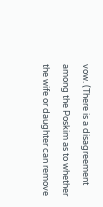vow. (There is a disagreement among the Poskim as to whether the wife or daughter can remove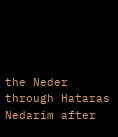the Neder through Hataras Nedarim after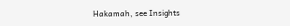Hakamah, see Insights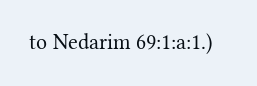to Nedarim 69:1:a:1.)